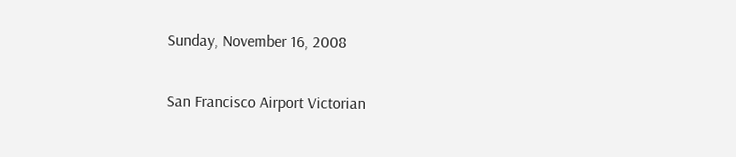Sunday, November 16, 2008

San Francisco Airport Victorian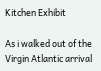Kitchen Exhibit

As i walked out of the Virgin Atlantic arrival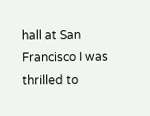hall at San Francisco I was thrilled to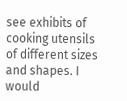see exhibits of cooking utensils of different sizes and shapes. I would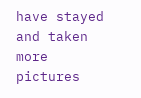have stayed and taken more pictures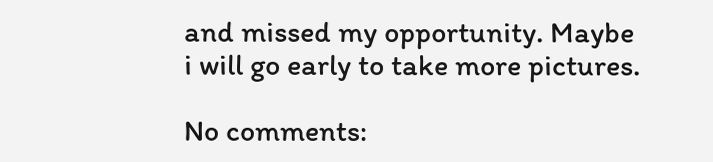and missed my opportunity. Maybe i will go early to take more pictures.

No comments: